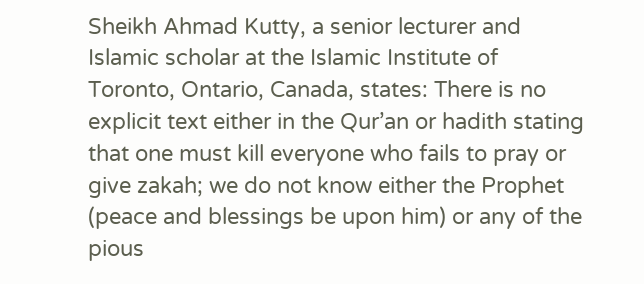Sheikh Ahmad Kutty, a senior lecturer and Islamic scholar at the Islamic Institute of Toronto, Ontario, Canada, states: There is no explicit text either in the Qur’an or hadith stating that one must kill everyone who fails to pray or give zakah; we do not know either the Prophet (peace and blessings be upon him) or any of the pious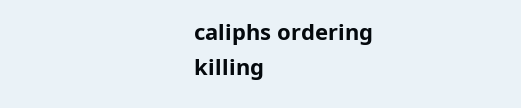caliphs ordering killing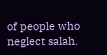of people who neglect salah.